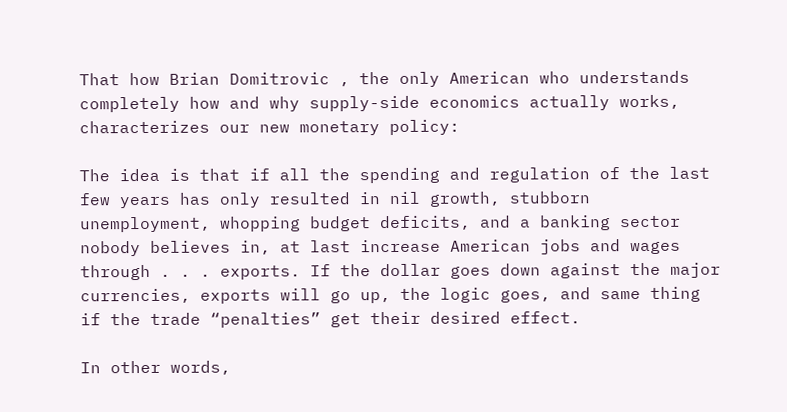That how Brian Domitrovic , the only American who understands completely how and why supply-side economics actually works, characterizes our new monetary policy:

The idea is that if all the spending and regulation of the last few years has only resulted in nil growth, stubborn unemployment, whopping budget deficits, and a banking sector nobody believes in, at last increase American jobs and wages through . . . exports. If the dollar goes down against the major currencies, exports will go up, the logic goes, and same thing if the trade “penalties” get their desired effect.

In other words,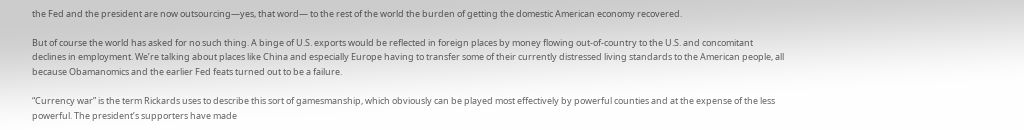the Fed and the president are now outsourcing—yes, that word— to the rest of the world the burden of getting the domestic American economy recovered.

But of course the world has asked for no such thing. A binge of U.S. exports would be reflected in foreign places by money flowing out-of-country to the U.S. and concomitant declines in employment. We’re talking about places like China and especially Europe having to transfer some of their currently distressed living standards to the American people, all because Obamanomics and the earlier Fed feats turned out to be a failure.

“Currency war” is the term Rickards uses to describe this sort of gamesmanship, which obviously can be played most effectively by powerful counties and at the expense of the less powerful. The president’s supporters have made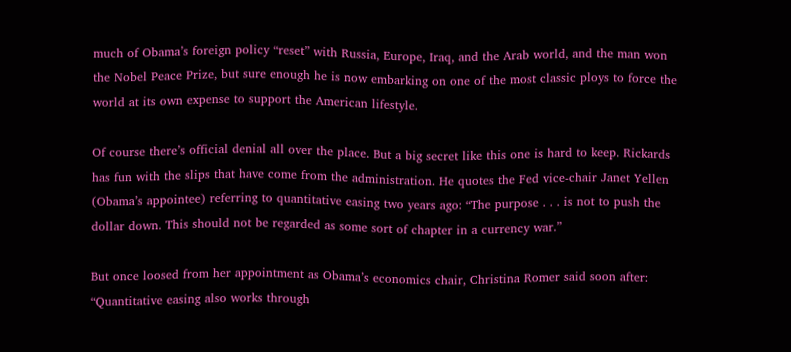much of Obama’s foreign policy “reset” with Russia, Europe, Iraq, and the Arab world, and the man won the Nobel Peace Prize, but sure enough he is now embarking on one of the most classic ploys to force the world at its own expense to support the American lifestyle.

Of course there’s official denial all over the place. But a big secret like this one is hard to keep. Rickards has fun with the slips that have come from the administration. He quotes the Fed vice-chair Janet Yellen (Obama’s appointee) referring to quantitative easing two years ago: “The purpose . . . is not to push the dollar down. This should not be regarded as some sort of chapter in a currency war.”

But once loosed from her appointment as Obama’s economics chair, Christina Romer said soon after: “Quantitative easing also works through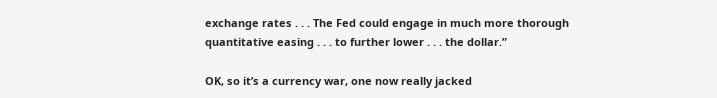exchange rates . . . The Fed could engage in much more thorough quantitative easing . . . to further lower . . . the dollar.”

OK, so it’s a currency war, one now really jacked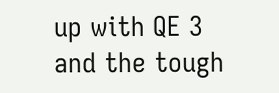up with QE 3 and the tough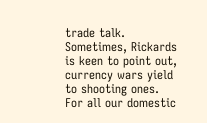trade talk. Sometimes, Rickards is keen to point out, currency wars yield to shooting ones. For all our domestic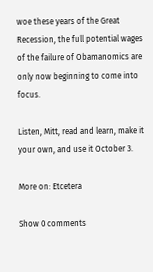woe these years of the Great Recession, the full potential wages of the failure of Obamanomics are only now beginning to come into focus.

Listen, Mitt, read and learn, make it your own, and use it October 3.

More on: Etcetera

Show 0 comments